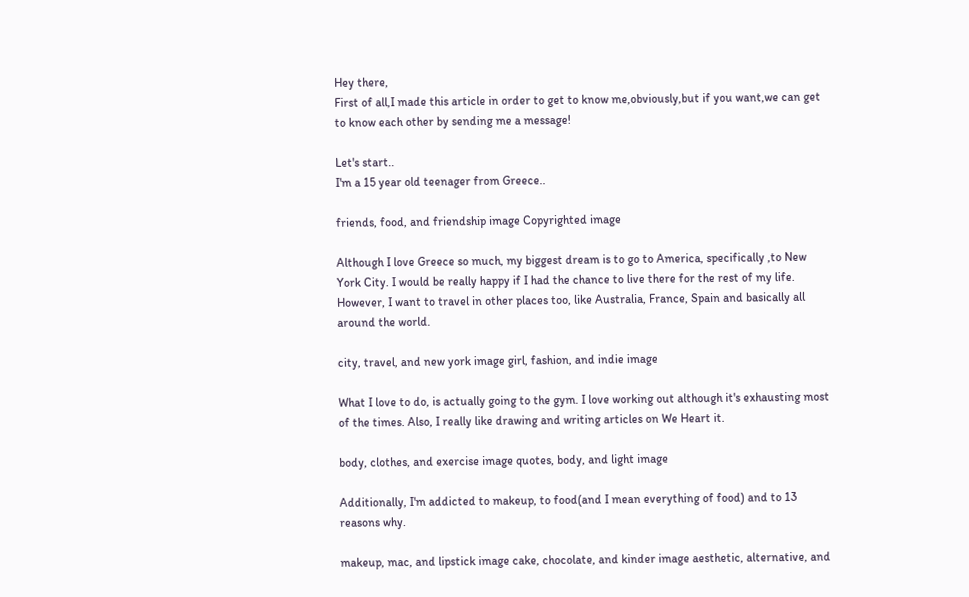Hey there,
First of all,I made this article in order to get to know me,obviously,but if you want,we can get to know each other by sending me a message!

Let's start..
I'm a 15 year old teenager from Greece..

friends, food, and friendship image Copyrighted image

Although I love Greece so much, my biggest dream is to go to America, specifically ,to New York City. I would be really happy if I had the chance to live there for the rest of my life. However, I want to travel in other places too, like Australia, France, Spain and basically all around the world.

city, travel, and new york image girl, fashion, and indie image

What I love to do, is actually going to the gym. I love working out although it's exhausting most of the times. Also, I really like drawing and writing articles on We Heart it.

body, clothes, and exercise image quotes, body, and light image

Additionally, I'm addicted to makeup, to food(and I mean everything of food) and to 13 reasons why.

makeup, mac, and lipstick image cake, chocolate, and kinder image aesthetic, alternative, and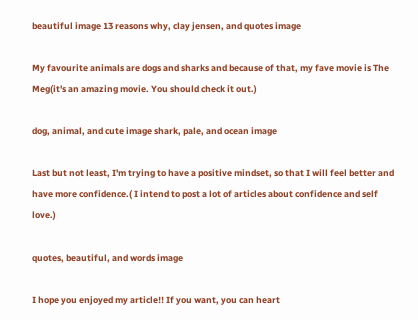beautiful image 13 reasons why, clay jensen, and quotes image

My favourite animals are dogs and sharks and because of that, my fave movie is The Meg(it's an amazing movie. You should check it out.)

dog, animal, and cute image shark, pale, and ocean image

Last but not least, I'm trying to have a positive mindset, so that I will feel better and have more confidence.( I intend to post a lot of articles about confidence and self love.)

quotes, beautiful, and words image

I hope you enjoyed my article!! If you want, you can heart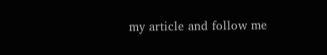my article and follow me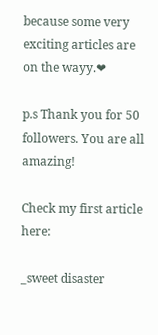because some very exciting articles are on the wayy.❤

p.s Thank you for 50 followers. You are all amazing!

Check my first article here:

_sweet disaster